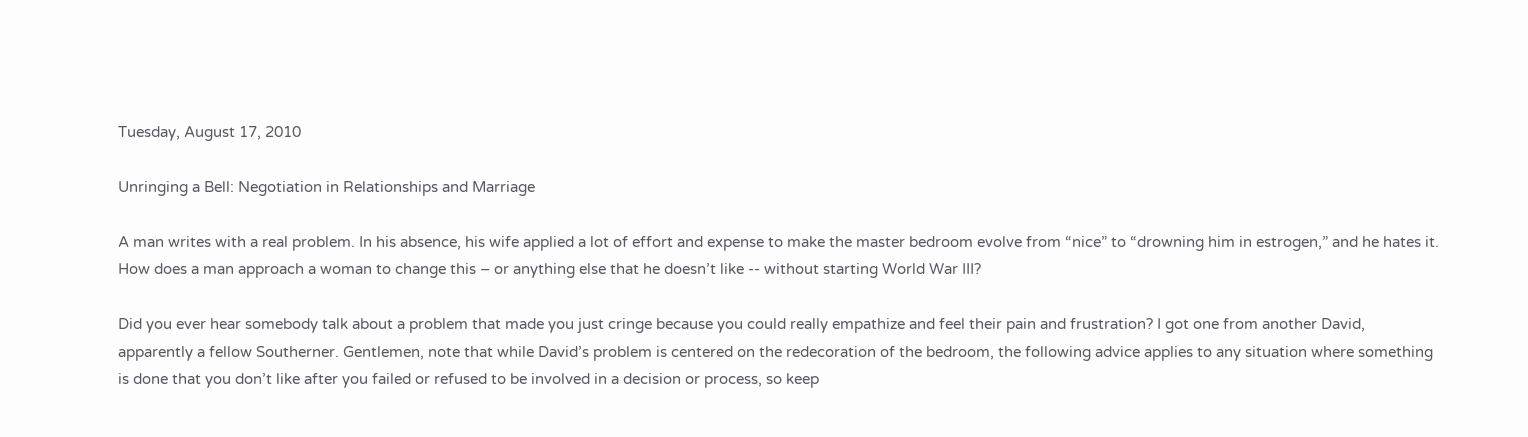Tuesday, August 17, 2010

Unringing a Bell: Negotiation in Relationships and Marriage

A man writes with a real problem. In his absence, his wife applied a lot of effort and expense to make the master bedroom evolve from “nice” to “drowning him in estrogen,” and he hates it. How does a man approach a woman to change this – or anything else that he doesn’t like -- without starting World War III?

Did you ever hear somebody talk about a problem that made you just cringe because you could really empathize and feel their pain and frustration? I got one from another David, apparently a fellow Southerner. Gentlemen, note that while David’s problem is centered on the redecoration of the bedroom, the following advice applies to any situation where something is done that you don’t like after you failed or refused to be involved in a decision or process, so keep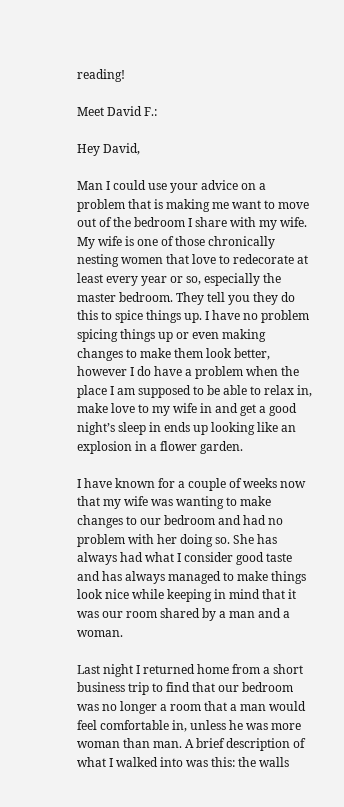reading!

Meet David F.:

Hey David,

Man I could use your advice on a problem that is making me want to move out of the bedroom I share with my wife. My wife is one of those chronically nesting women that love to redecorate at least every year or so, especially the master bedroom. They tell you they do this to spice things up. I have no problem spicing things up or even making changes to make them look better, however I do have a problem when the place I am supposed to be able to relax in, make love to my wife in and get a good night’s sleep in ends up looking like an explosion in a flower garden.

I have known for a couple of weeks now that my wife was wanting to make changes to our bedroom and had no problem with her doing so. She has always had what I consider good taste and has always managed to make things look nice while keeping in mind that it was our room shared by a man and a woman.

Last night I returned home from a short business trip to find that our bedroom was no longer a room that a man would feel comfortable in, unless he was more woman than man. A brief description of what I walked into was this: the walls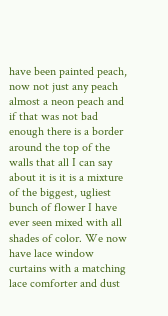have been painted peach, now not just any peach almost a neon peach and if that was not bad enough there is a border around the top of the walls that all I can say about it is it is a mixture of the biggest, ugliest bunch of flower I have ever seen mixed with all shades of color. We now have lace window curtains with a matching lace comforter and dust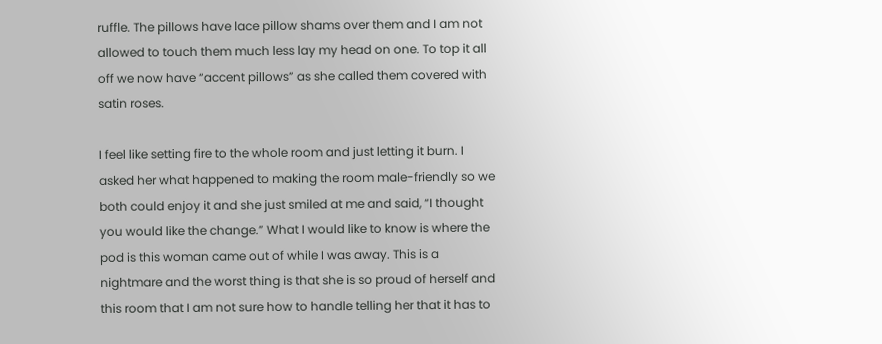ruffle. The pillows have lace pillow shams over them and I am not allowed to touch them much less lay my head on one. To top it all off we now have “accent pillows” as she called them covered with satin roses.

I feel like setting fire to the whole room and just letting it burn. I asked her what happened to making the room male-friendly so we both could enjoy it and she just smiled at me and said, “I thought you would like the change.” What I would like to know is where the pod is this woman came out of while I was away. This is a nightmare and the worst thing is that she is so proud of herself and this room that I am not sure how to handle telling her that it has to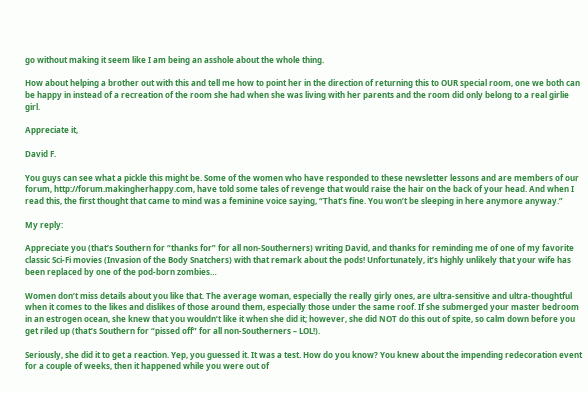go without making it seem like I am being an asshole about the whole thing.

How about helping a brother out with this and tell me how to point her in the direction of returning this to OUR special room, one we both can be happy in instead of a recreation of the room she had when she was living with her parents and the room did only belong to a real girlie girl.

Appreciate it,

David F.

You guys can see what a pickle this might be. Some of the women who have responded to these newsletter lessons and are members of our forum, http://forum.makingherhappy.com, have told some tales of revenge that would raise the hair on the back of your head. And when I read this, the first thought that came to mind was a feminine voice saying, “That’s fine. You won’t be sleeping in here anymore anyway.”

My reply:

Appreciate you (that’s Southern for “thanks for” for all non-Southerners) writing David, and thanks for reminding me of one of my favorite classic Sci-Fi movies (Invasion of the Body Snatchers) with that remark about the pods! Unfortunately, it’s highly unlikely that your wife has been replaced by one of the pod-born zombies…

Women don’t miss details about you like that. The average woman, especially the really girly ones, are ultra-sensitive and ultra-thoughtful when it comes to the likes and dislikes of those around them, especially those under the same roof. If she submerged your master bedroom in an estrogen ocean, she knew that you wouldn’t like it when she did it; however, she did NOT do this out of spite, so calm down before you get riled up (that’s Southern for “pissed off” for all non-Southerners – LOL!).

Seriously, she did it to get a reaction. Yep, you guessed it. It was a test. How do you know? You knew about the impending redecoration event for a couple of weeks, then it happened while you were out of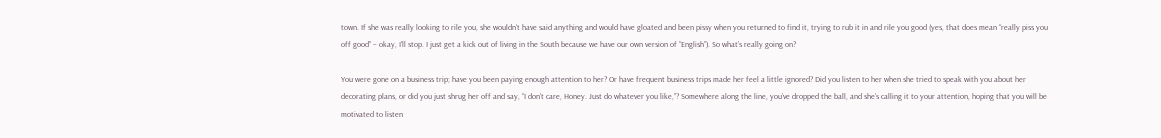town. If she was really looking to rile you, she wouldn’t have said anything and would have gloated and been pissy when you returned to find it, trying to rub it in and rile you good (yes, that does mean “really piss you off good” – okay, I’ll stop. I just get a kick out of living in the South because we have our own version of “English”). So what’s really going on?

You were gone on a business trip; have you been paying enough attention to her? Or have frequent business trips made her feel a little ignored? Did you listen to her when she tried to speak with you about her decorating plans, or did you just shrug her off and say, “I don’t care, Honey. Just do whatever you like,”? Somewhere along the line, you’ve dropped the ball, and she’s calling it to your attention, hoping that you will be motivated to listen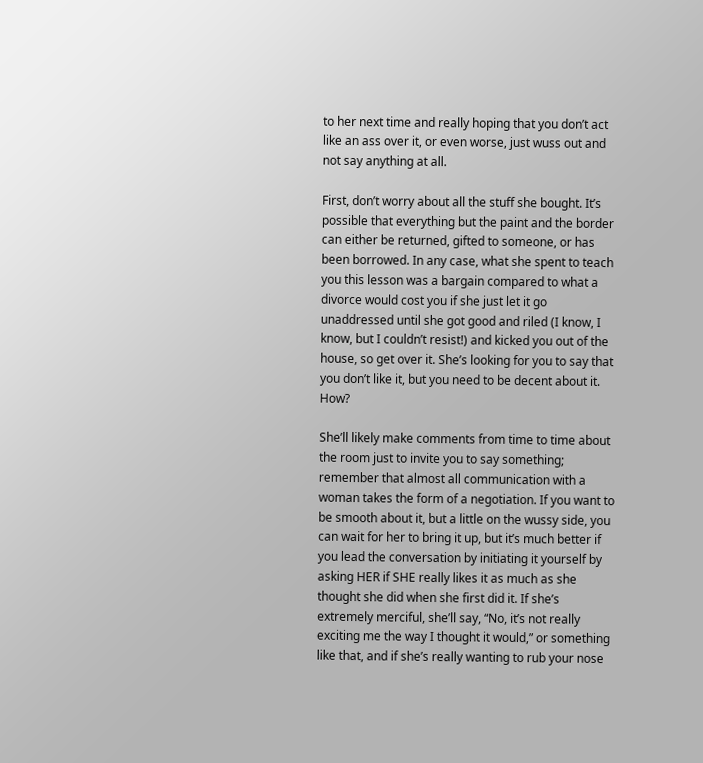to her next time and really hoping that you don’t act like an ass over it, or even worse, just wuss out and not say anything at all.

First, don’t worry about all the stuff she bought. It’s possible that everything but the paint and the border can either be returned, gifted to someone, or has been borrowed. In any case, what she spent to teach you this lesson was a bargain compared to what a divorce would cost you if she just let it go unaddressed until she got good and riled (I know, I know, but I couldn’t resist!) and kicked you out of the house, so get over it. She’s looking for you to say that you don’t like it, but you need to be decent about it. How?

She’ll likely make comments from time to time about the room just to invite you to say something; remember that almost all communication with a woman takes the form of a negotiation. If you want to be smooth about it, but a little on the wussy side, you can wait for her to bring it up, but it’s much better if you lead the conversation by initiating it yourself by asking HER if SHE really likes it as much as she thought she did when she first did it. If she’s extremely merciful, she’ll say, “No, it’s not really exciting me the way I thought it would,” or something like that, and if she’s really wanting to rub your nose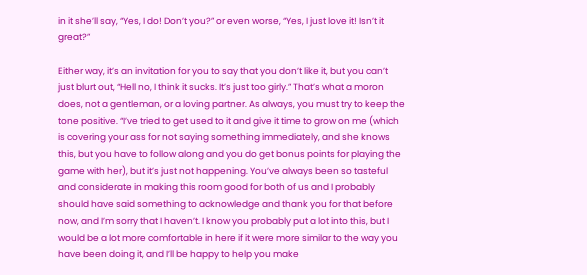in it she’ll say, “Yes, I do! Don’t you?” or even worse, “Yes, I just love it! Isn’t it great?”

Either way, it’s an invitation for you to say that you don’t like it, but you can’t just blurt out, “Hell no, I think it sucks. It’s just too girly.” That’s what a moron does, not a gentleman, or a loving partner. As always, you must try to keep the tone positive. “I’ve tried to get used to it and give it time to grow on me (which is covering your ass for not saying something immediately, and she knows this, but you have to follow along and you do get bonus points for playing the game with her), but it’s just not happening. You’ve always been so tasteful and considerate in making this room good for both of us and I probably should have said something to acknowledge and thank you for that before now, and I’m sorry that I haven’t. I know you probably put a lot into this, but I would be a lot more comfortable in here if it were more similar to the way you have been doing it, and I’ll be happy to help you make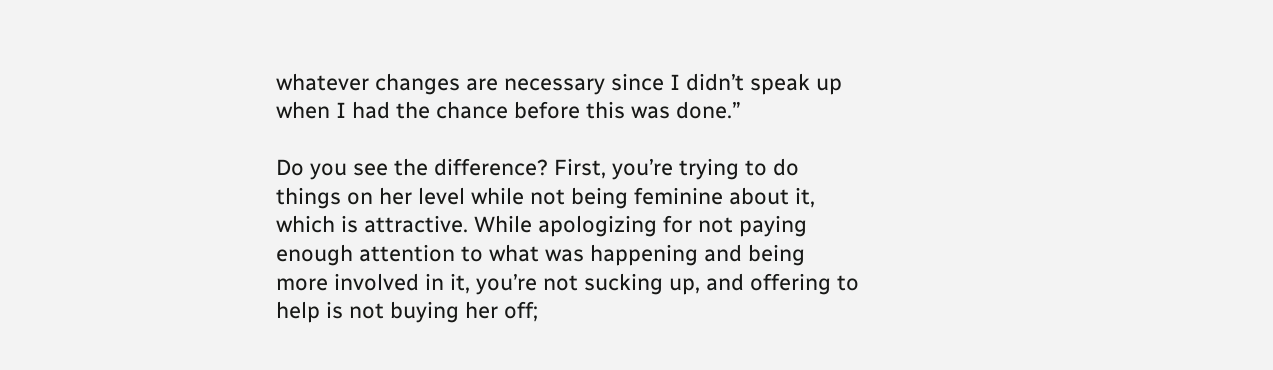whatever changes are necessary since I didn’t speak up when I had the chance before this was done.”

Do you see the difference? First, you’re trying to do things on her level while not being feminine about it, which is attractive. While apologizing for not paying enough attention to what was happening and being more involved in it, you’re not sucking up, and offering to help is not buying her off;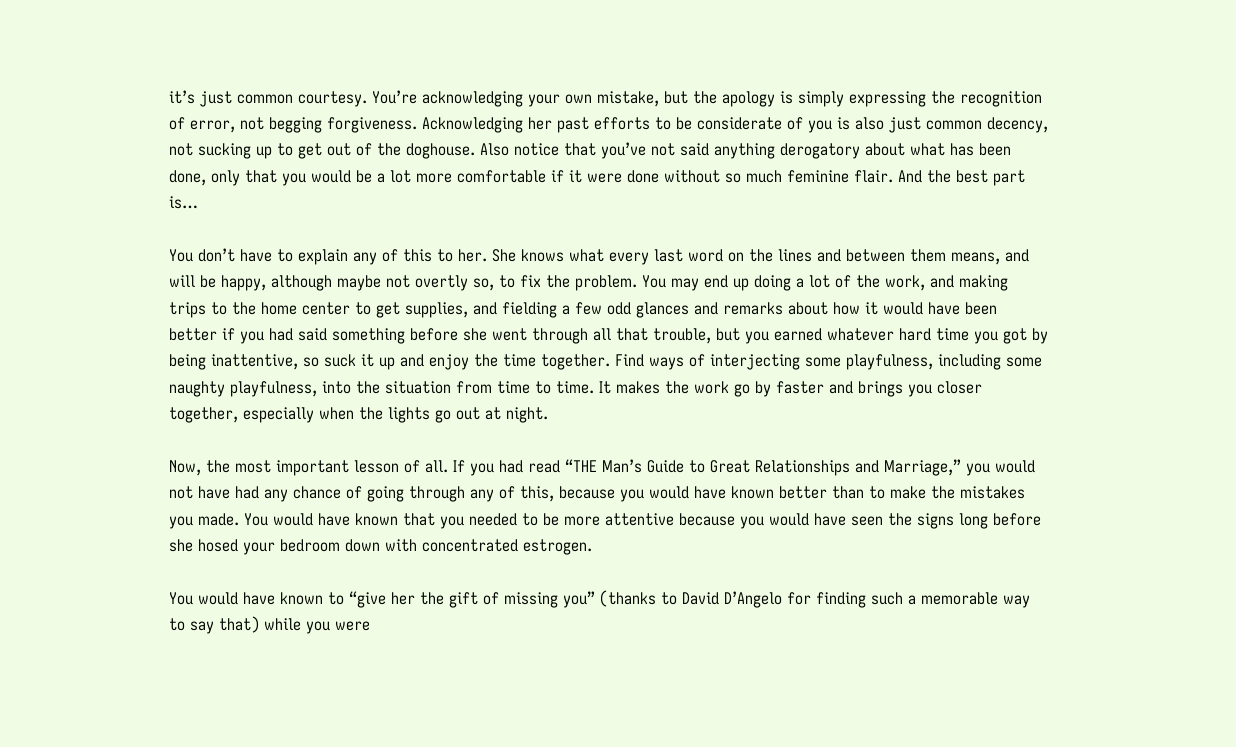it’s just common courtesy. You’re acknowledging your own mistake, but the apology is simply expressing the recognition of error, not begging forgiveness. Acknowledging her past efforts to be considerate of you is also just common decency, not sucking up to get out of the doghouse. Also notice that you’ve not said anything derogatory about what has been done, only that you would be a lot more comfortable if it were done without so much feminine flair. And the best part is…

You don’t have to explain any of this to her. She knows what every last word on the lines and between them means, and will be happy, although maybe not overtly so, to fix the problem. You may end up doing a lot of the work, and making trips to the home center to get supplies, and fielding a few odd glances and remarks about how it would have been better if you had said something before she went through all that trouble, but you earned whatever hard time you got by being inattentive, so suck it up and enjoy the time together. Find ways of interjecting some playfulness, including some naughty playfulness, into the situation from time to time. It makes the work go by faster and brings you closer together, especially when the lights go out at night.

Now, the most important lesson of all. If you had read “THE Man’s Guide to Great Relationships and Marriage,” you would not have had any chance of going through any of this, because you would have known better than to make the mistakes you made. You would have known that you needed to be more attentive because you would have seen the signs long before she hosed your bedroom down with concentrated estrogen.

You would have known to “give her the gift of missing you” (thanks to David D’Angelo for finding such a memorable way to say that) while you were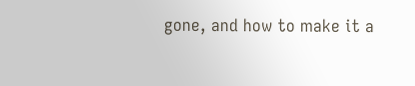gone, and how to make it a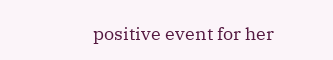positive event for her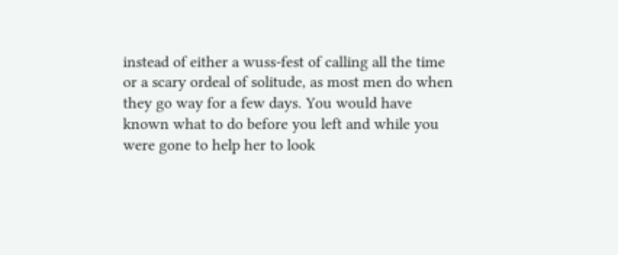instead of either a wuss-fest of calling all the time or a scary ordeal of solitude, as most men do when they go way for a few days. You would have known what to do before you left and while you were gone to help her to look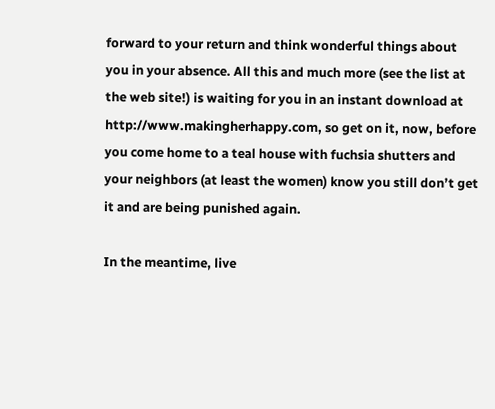forward to your return and think wonderful things about you in your absence. All this and much more (see the list at the web site!) is waiting for you in an instant download at http://www.makingherhappy.com, so get on it, now, before you come home to a teal house with fuchsia shutters and your neighbors (at least the women) know you still don’t get it and are being punished again.

In the meantime, live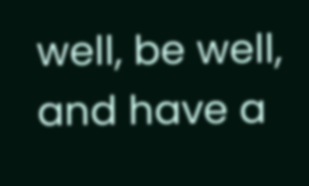well, be well, and have a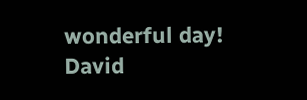wonderful day!
David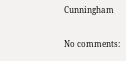Cunningham

No comments: